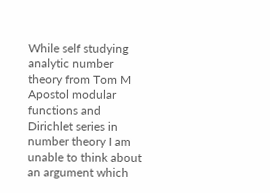While self studying analytic number theory from Tom M Apostol modular functions and Dirichlet series in number theory I am unable to think about an argument which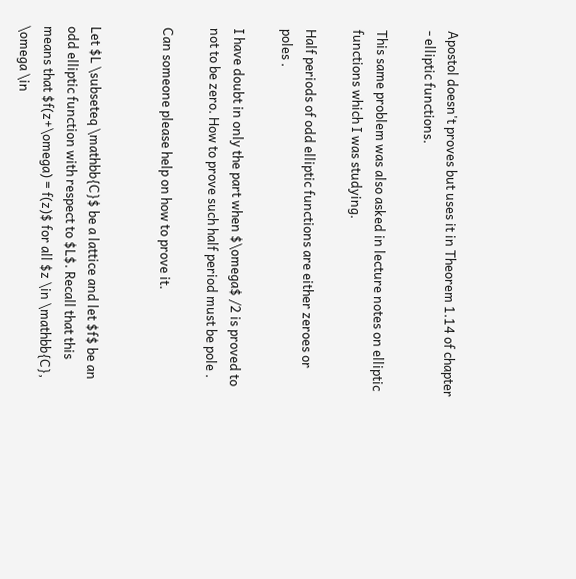Apostol doesn't proves but uses it in Theorem 1.14 of chapter - elliptic functions.

This same problem was also asked in lecture notes on elliptic functions which I was studying.

Half periods of odd elliptic functions are either zeroes or poles .

I have doubt in only the part when $\omega$ /2 is proved to not to be zero. How to prove such half period must be pole .

Can someone please help on how to prove it.


Let $L \subseteq \mathbb{C}$ be a lattice and let $f$ be an odd elliptic function with respect to $L$. Recall that this means that $f(z+\omega) = f(z)$ for all $z \in \mathbb{C}, \omega \in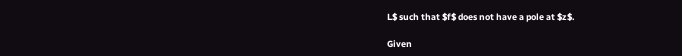L$ such that $f$ does not have a pole at $z$.

Given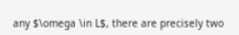any $\omega \in L$, there are precisely two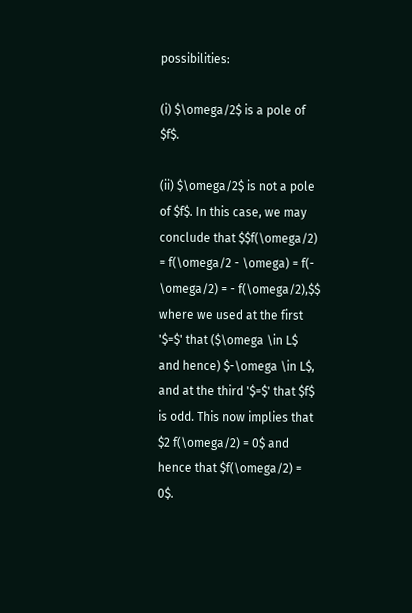possibilities:

(i) $\omega/2$ is a pole of $f$.

(ii) $\omega/2$ is not a pole of $f$. In this case, we may conclude that $$f(\omega/2) = f(\omega/2 - \omega) = f(- \omega/2) = - f(\omega/2),$$ where we used at the first '$=$' that ($\omega \in L$ and hence) $-\omega \in L$, and at the third '$=$' that $f$ is odd. This now implies that $2 f(\omega/2) = 0$ and hence that $f(\omega/2) = 0$.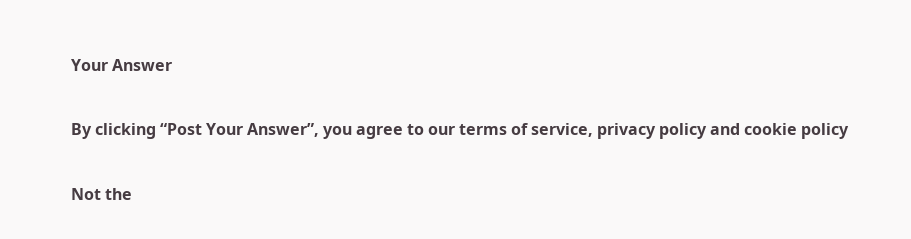Your Answer

By clicking “Post Your Answer”, you agree to our terms of service, privacy policy and cookie policy

Not the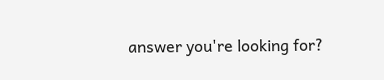answer you're looking for?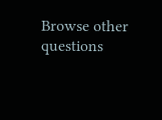Browse other questions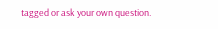tagged or ask your own question.